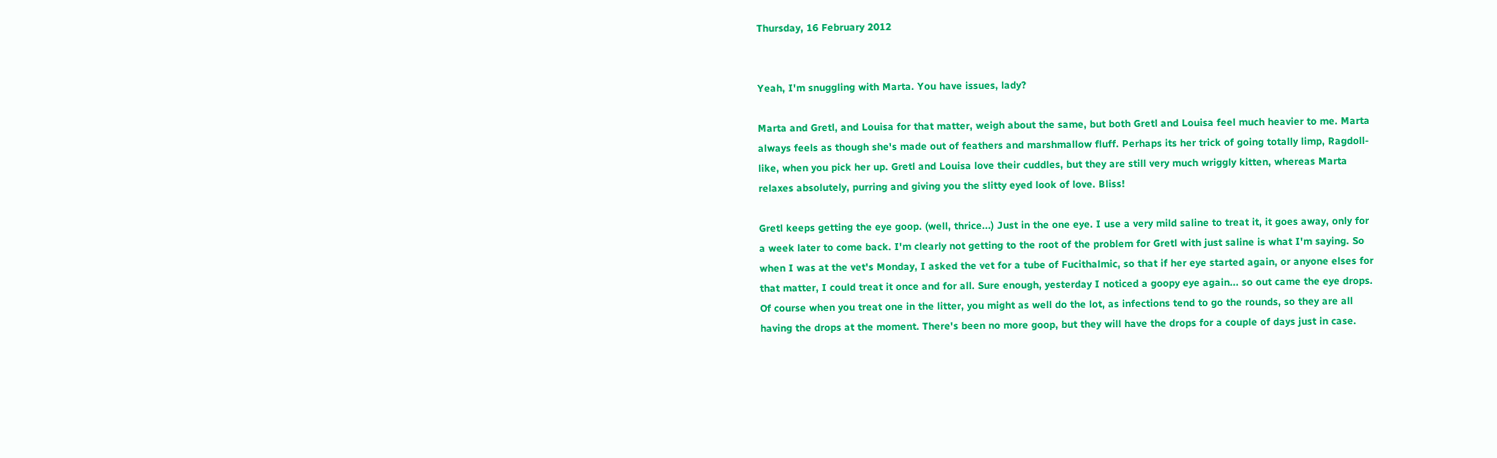Thursday, 16 February 2012


Yeah, I'm snuggling with Marta. You have issues, lady?

Marta and Gretl, and Louisa for that matter, weigh about the same, but both Gretl and Louisa feel much heavier to me. Marta always feels as though she's made out of feathers and marshmallow fluff. Perhaps its her trick of going totally limp, Ragdoll- like, when you pick her up. Gretl and Louisa love their cuddles, but they are still very much wriggly kitten, whereas Marta relaxes absolutely, purring and giving you the slitty eyed look of love. Bliss!

Gretl keeps getting the eye goop. (well, thrice...) Just in the one eye. I use a very mild saline to treat it, it goes away, only for a week later to come back. I'm clearly not getting to the root of the problem for Gretl with just saline is what I'm saying. So when I was at the vet's Monday, I asked the vet for a tube of Fucithalmic, so that if her eye started again, or anyone elses for that matter, I could treat it once and for all. Sure enough, yesterday I noticed a goopy eye again... so out came the eye drops. Of course when you treat one in the litter, you might as well do the lot, as infections tend to go the rounds, so they are all having the drops at the moment. There's been no more goop, but they will have the drops for a couple of days just in case.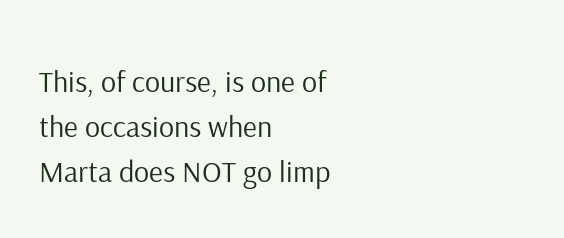This, of course, is one of the occasions when Marta does NOT go limp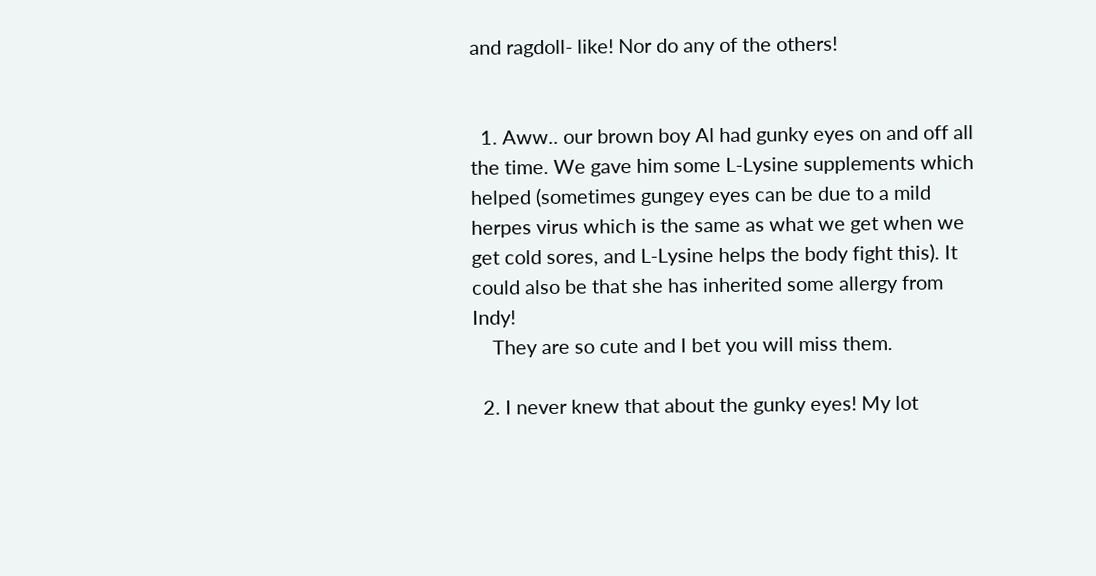and ragdoll- like! Nor do any of the others!


  1. Aww.. our brown boy Al had gunky eyes on and off all the time. We gave him some L-Lysine supplements which helped (sometimes gungey eyes can be due to a mild herpes virus which is the same as what we get when we get cold sores, and L-Lysine helps the body fight this). It could also be that she has inherited some allergy from Indy!
    They are so cute and I bet you will miss them.

  2. I never knew that about the gunky eyes! My lot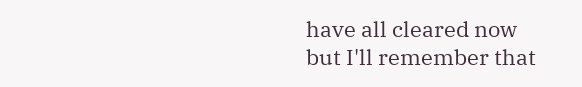have all cleared now but I'll remember that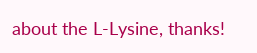about the L-Lysine, thanks!